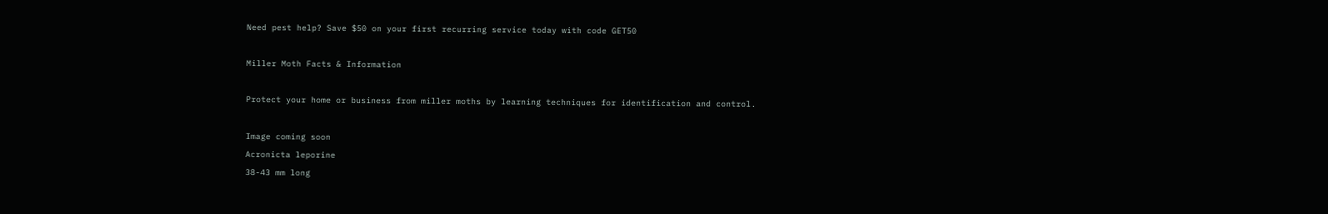Need pest help? Save $50 on your first recurring service today with code GET50

Miller Moth Facts & Information

Protect your home or business from miller moths by learning techniques for identification and control.

Image coming soon
Acronicta leporine
38-43 mm long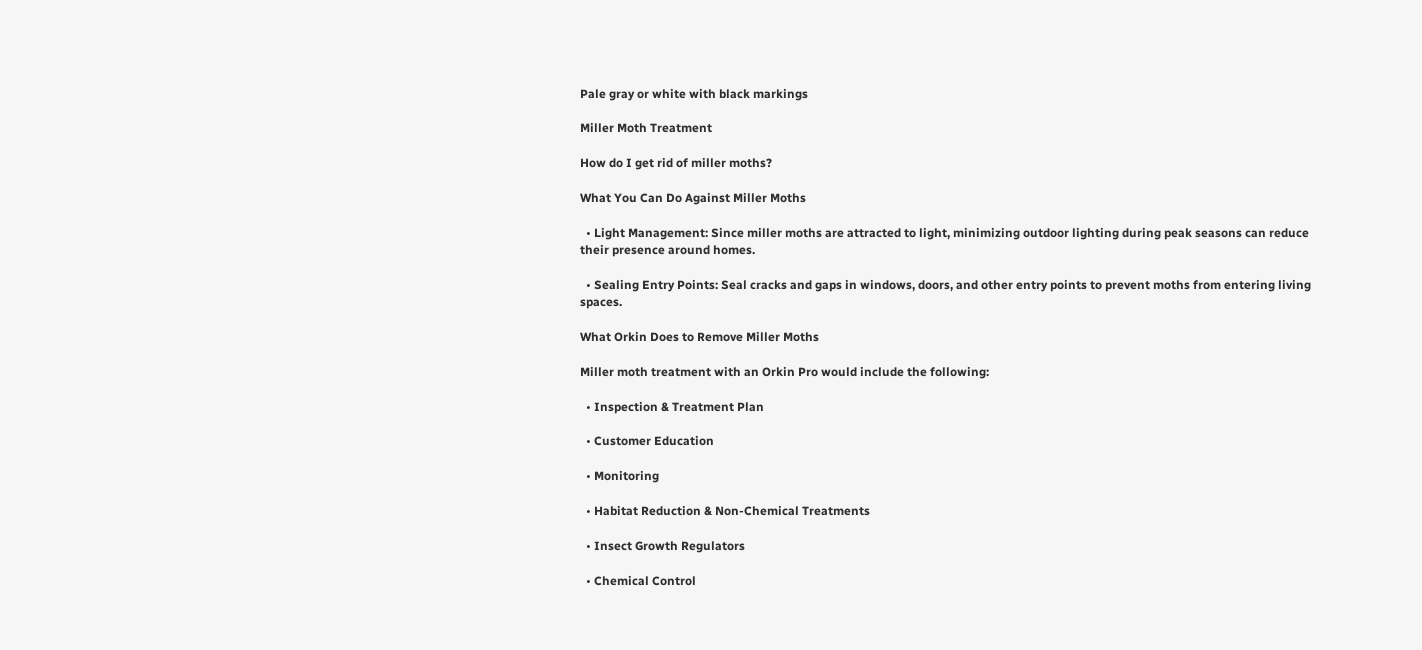Pale gray or white with black markings

Miller Moth Treatment

How do I get rid of miller moths?

What You Can Do Against Miller Moths

  • Light Management: Since miller moths are attracted to light, minimizing outdoor lighting during peak seasons can reduce their presence around homes.

  • Sealing Entry Points: Seal cracks and gaps in windows, doors, and other entry points to prevent moths from entering living spaces.

What Orkin Does to Remove Miller Moths

Miller moth treatment with an Orkin Pro would include the following:

  • Inspection & Treatment Plan

  • Customer Education

  • Monitoring

  • Habitat Reduction & Non-Chemical Treatments

  • Insect Growth Regulators

  • Chemical Control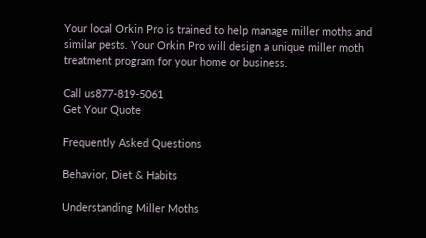Your local Orkin Pro is trained to help manage miller moths and similar pests. Your Orkin Pro will design a unique miller moth treatment program for your home or business.

Call us877-819-5061
Get Your Quote

Frequently Asked Questions

Behavior, Diet & Habits

Understanding Miller Moths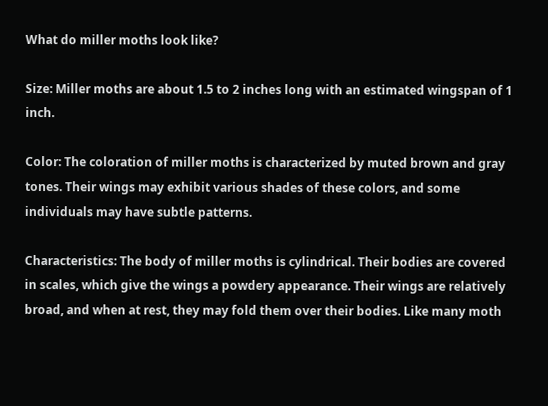What do miller moths look like?

Size: Miller moths are about 1.5 to 2 inches long with an estimated wingspan of 1 inch.

Color: The coloration of miller moths is characterized by muted brown and gray tones. Their wings may exhibit various shades of these colors, and some individuals may have subtle patterns.

Characteristics: The body of miller moths is cylindrical. Their bodies are covered in scales, which give the wings a powdery appearance. Their wings are relatively broad, and when at rest, they may fold them over their bodies. Like many moth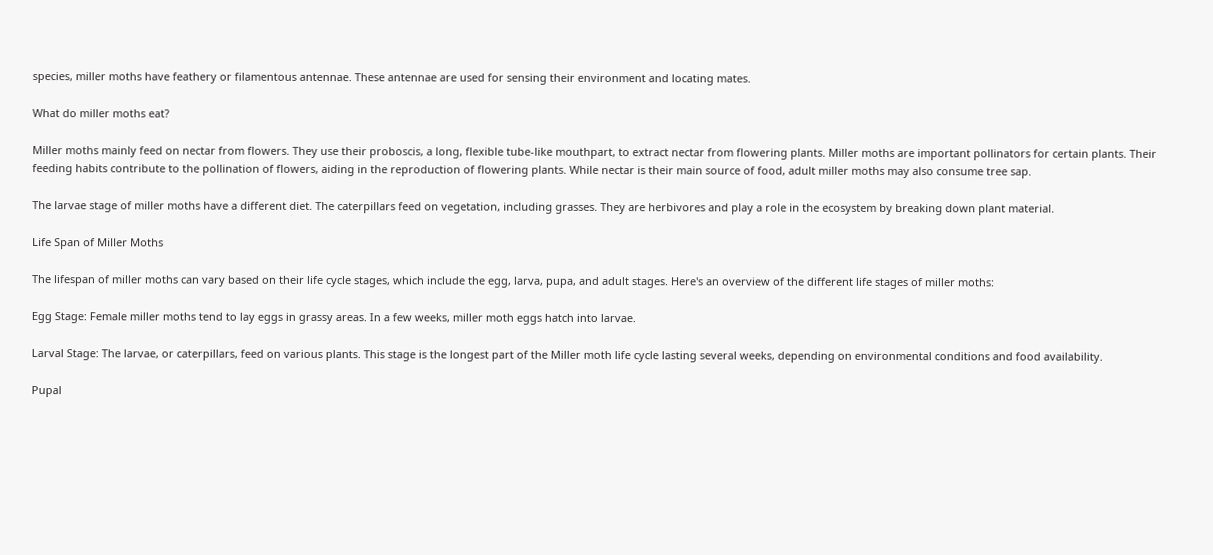species, miller moths have feathery or filamentous antennae. These antennae are used for sensing their environment and locating mates.

What do miller moths eat?

Miller moths mainly feed on nectar from flowers. They use their proboscis, a long, flexible tube-like mouthpart, to extract nectar from flowering plants. Miller moths are important pollinators for certain plants. Their feeding habits contribute to the pollination of flowers, aiding in the reproduction of flowering plants. While nectar is their main source of food, adult miller moths may also consume tree sap.

The larvae stage of miller moths have a different diet. The caterpillars feed on vegetation, including grasses. They are herbivores and play a role in the ecosystem by breaking down plant material.

Life Span of Miller Moths

The lifespan of miller moths can vary based on their life cycle stages, which include the egg, larva, pupa, and adult stages. Here's an overview of the different life stages of miller moths:

Egg Stage: Female miller moths tend to lay eggs in grassy areas. In a few weeks, miller moth eggs hatch into larvae.

Larval Stage: The larvae, or caterpillars, feed on various plants. This stage is the longest part of the Miller moth life cycle lasting several weeks, depending on environmental conditions and food availability.

Pupal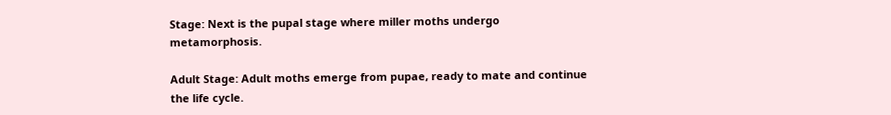Stage: Next is the pupal stage where miller moths undergo metamorphosis.

Adult Stage: Adult moths emerge from pupae, ready to mate and continue the life cycle.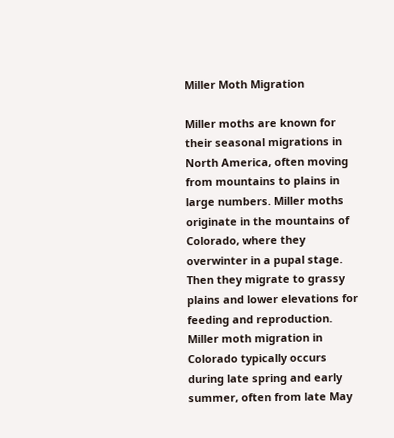Miller Moth Migration

Miller moths are known for their seasonal migrations in North America, often moving from mountains to plains in large numbers. Miller moths originate in the mountains of Colorado, where they overwinter in a pupal stage. Then they migrate to grassy plains and lower elevations for feeding and reproduction. Miller moth migration in Colorado typically occurs during late spring and early summer, often from late May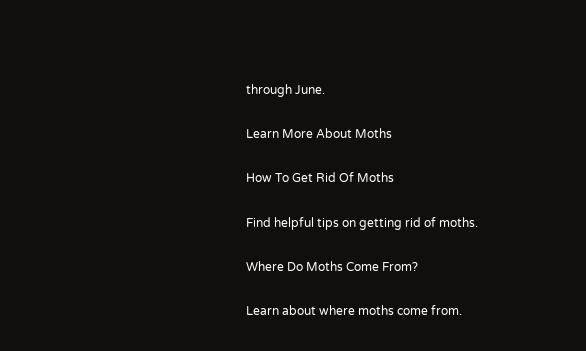through June.

Learn More About Moths

How To Get Rid Of Moths

Find helpful tips on getting rid of moths.

Where Do Moths Come From?

Learn about where moths come from.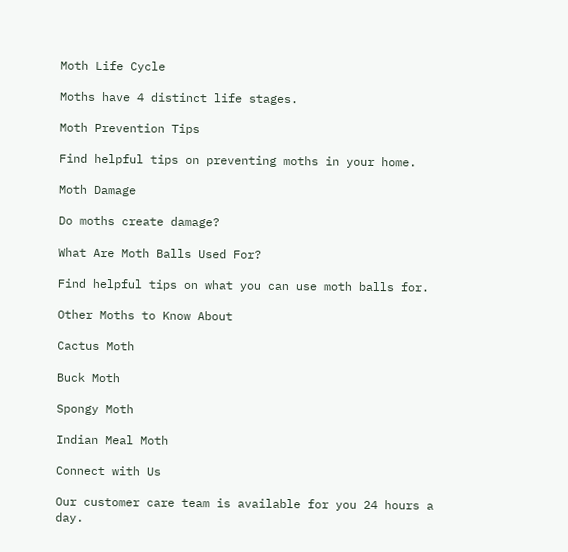Moth Life Cycle

Moths have 4 distinct life stages.

Moth Prevention Tips

Find helpful tips on preventing moths in your home.

Moth Damage

Do moths create damage?

What Are Moth Balls Used For?

Find helpful tips on what you can use moth balls for.

Other Moths to Know About

Cactus Moth

Buck Moth

Spongy Moth

Indian Meal Moth

Connect with Us

Our customer care team is available for you 24 hours a day.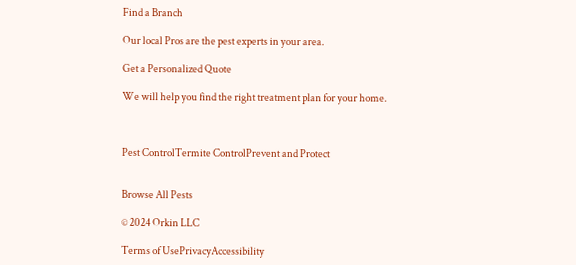Find a Branch

Our local Pros are the pest experts in your area.

Get a Personalized Quote

We will help you find the right treatment plan for your home.



Pest ControlTermite ControlPrevent and Protect


Browse All Pests

© 2024 Orkin LLC

Terms of UsePrivacyAccessibility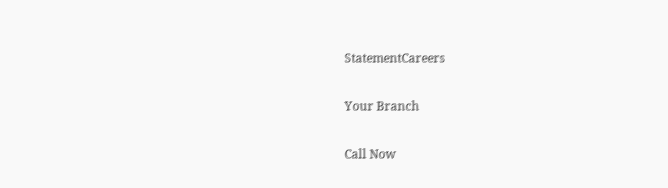StatementCareers

Your Branch

Call Now